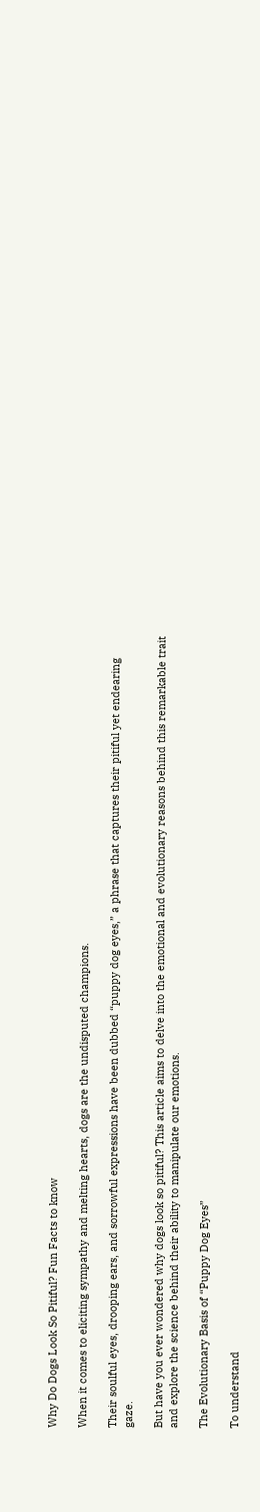Why Do Dogs Look So Pitiful? Fun Facts to know

When it comes to eliciting sympathy and melting hearts, dogs are the undisputed champions.

Their soulful eyes, drooping ears, and sorrowful expressions have been dubbed “puppy dog eyes,” a phrase that captures their pitiful yet endearing gaze.

But have you ever wondered why dogs look so pitiful? This article aims to delve into the emotional and evolutionary reasons behind this remarkable trait and explore the science behind their ability to manipulate our emotions.

The Evolutionary Basis of “Puppy Dog Eyes”

To understand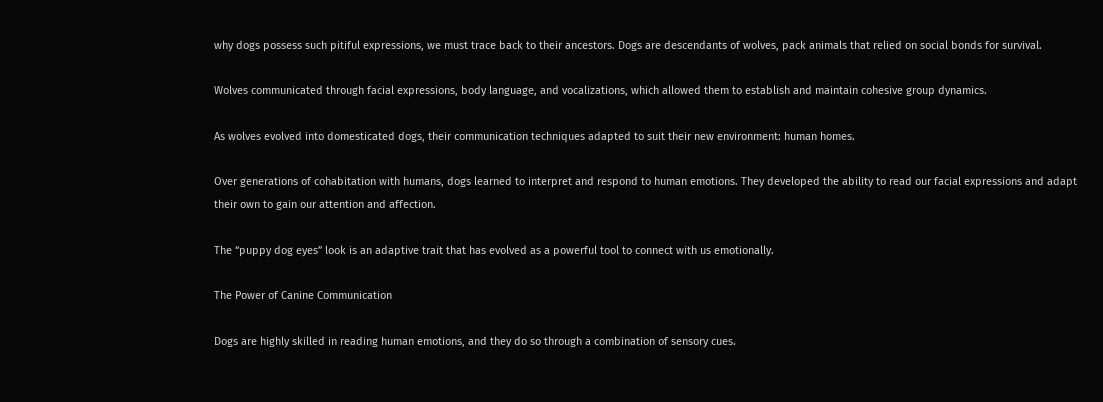why dogs possess such pitiful expressions, we must trace back to their ancestors. Dogs are descendants of wolves, pack animals that relied on social bonds for survival.

Wolves communicated through facial expressions, body language, and vocalizations, which allowed them to establish and maintain cohesive group dynamics.

As wolves evolved into domesticated dogs, their communication techniques adapted to suit their new environment: human homes.

Over generations of cohabitation with humans, dogs learned to interpret and respond to human emotions. They developed the ability to read our facial expressions and adapt their own to gain our attention and affection.

The “puppy dog eyes” look is an adaptive trait that has evolved as a powerful tool to connect with us emotionally.

The Power of Canine Communication

Dogs are highly skilled in reading human emotions, and they do so through a combination of sensory cues.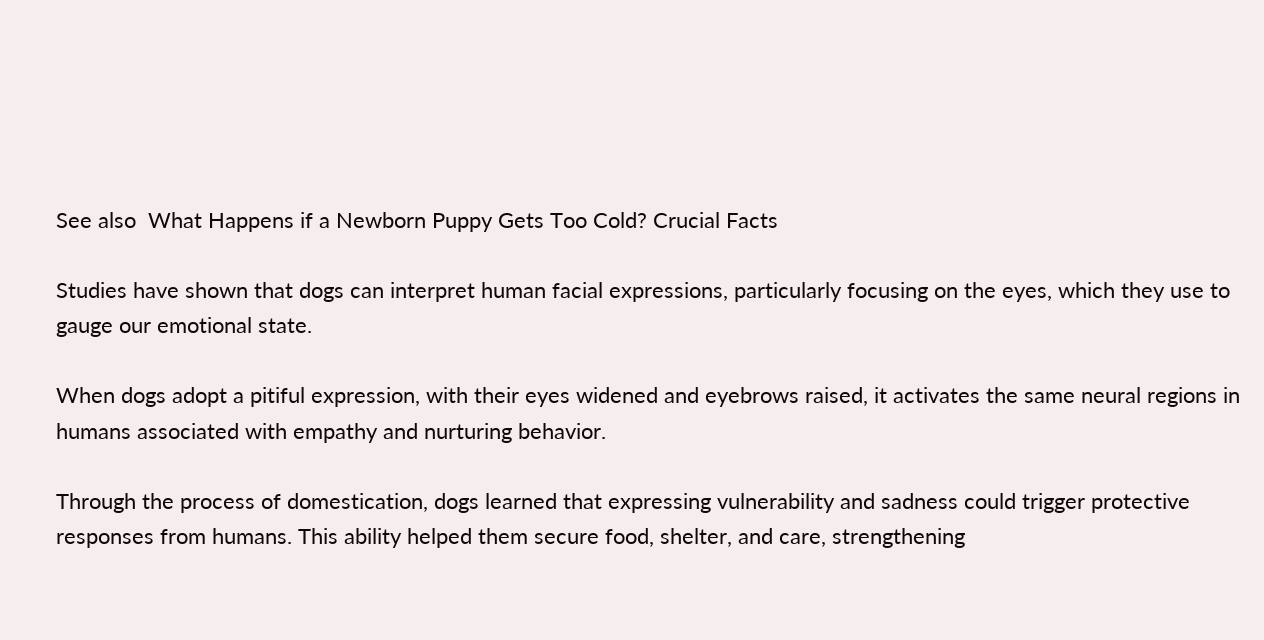See also  What Happens if a Newborn Puppy Gets Too Cold? Crucial Facts

Studies have shown that dogs can interpret human facial expressions, particularly focusing on the eyes, which they use to gauge our emotional state.

When dogs adopt a pitiful expression, with their eyes widened and eyebrows raised, it activates the same neural regions in humans associated with empathy and nurturing behavior.

Through the process of domestication, dogs learned that expressing vulnerability and sadness could trigger protective responses from humans. This ability helped them secure food, shelter, and care, strengthening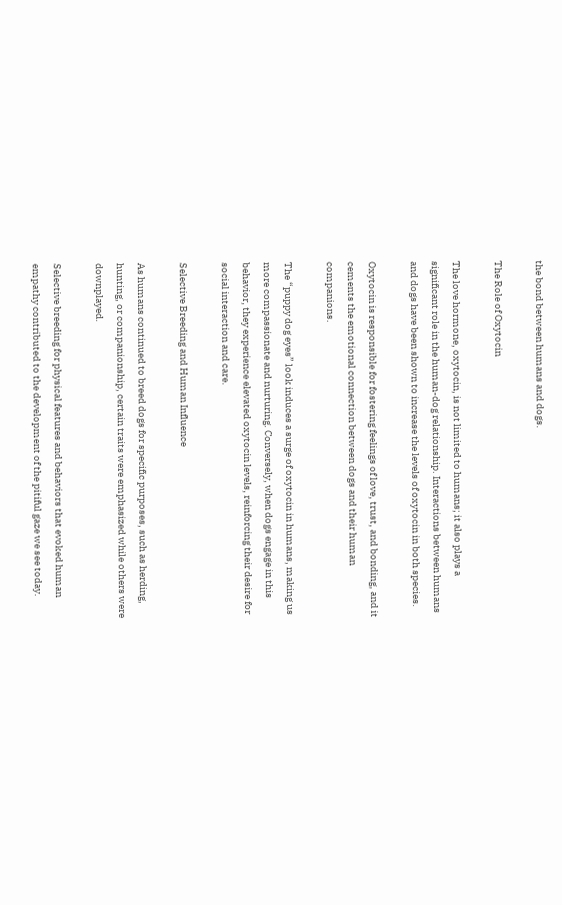the bond between humans and dogs.

The Role of Oxytocin

The love hormone, oxytocin, is not limited to humans; it also plays a significant role in the human-dog relationship. Interactions between humans and dogs have been shown to increase the levels of oxytocin in both species.

Oxytocin is responsible for fostering feelings of love, trust, and bonding, and it cements the emotional connection between dogs and their human companions.

The “puppy dog eyes” look induces a surge of oxytocin in humans, making us more compassionate and nurturing. Conversely, when dogs engage in this behavior, they experience elevated oxytocin levels, reinforcing their desire for social interaction and care.

Selective Breeding and Human Influence

As humans continued to breed dogs for specific purposes, such as herding, hunting, or companionship, certain traits were emphasized while others were downplayed.

Selective breeding for physical features and behaviors that evoked human empathy contributed to the development of the pitiful gaze we see today.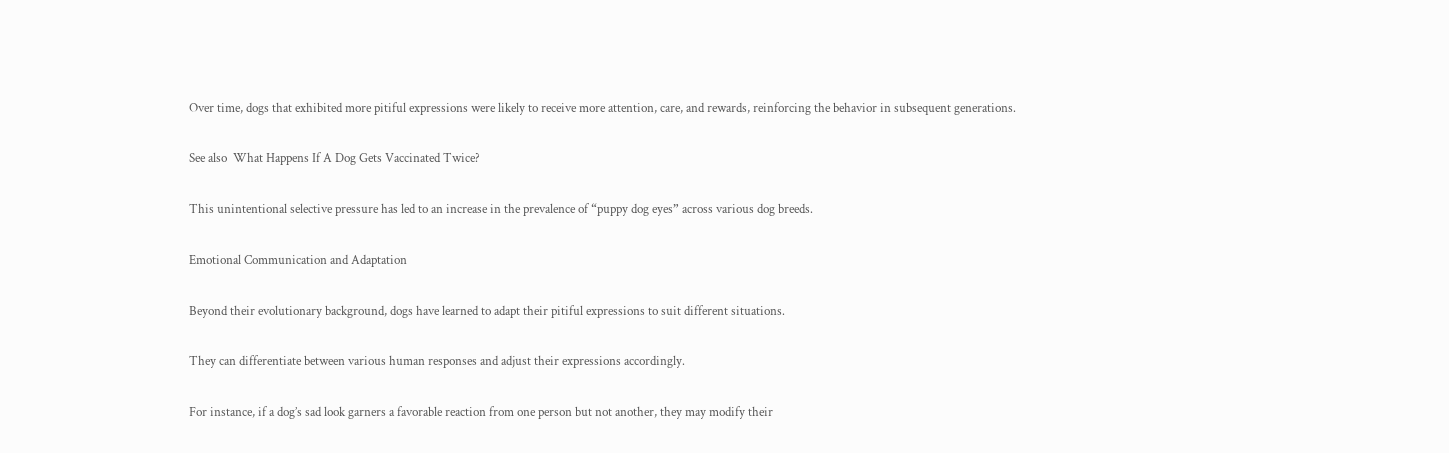Over time, dogs that exhibited more pitiful expressions were likely to receive more attention, care, and rewards, reinforcing the behavior in subsequent generations.

See also  What Happens If A Dog Gets Vaccinated Twice?

This unintentional selective pressure has led to an increase in the prevalence of “puppy dog eyes” across various dog breeds.

Emotional Communication and Adaptation

Beyond their evolutionary background, dogs have learned to adapt their pitiful expressions to suit different situations.

They can differentiate between various human responses and adjust their expressions accordingly.

For instance, if a dog’s sad look garners a favorable reaction from one person but not another, they may modify their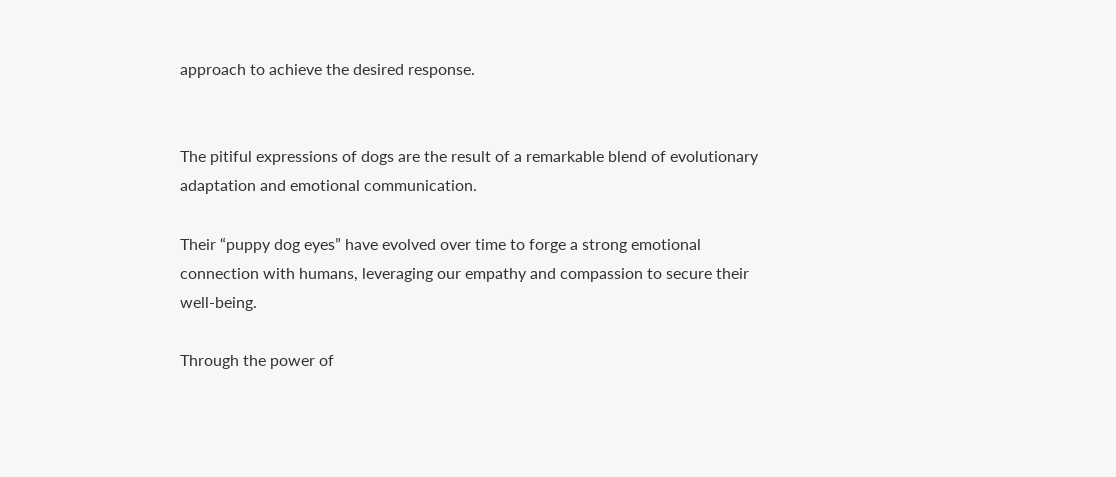approach to achieve the desired response.


The pitiful expressions of dogs are the result of a remarkable blend of evolutionary adaptation and emotional communication.

Their “puppy dog eyes” have evolved over time to forge a strong emotional connection with humans, leveraging our empathy and compassion to secure their well-being.

Through the power of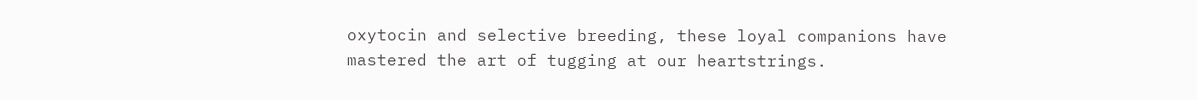oxytocin and selective breeding, these loyal companions have mastered the art of tugging at our heartstrings.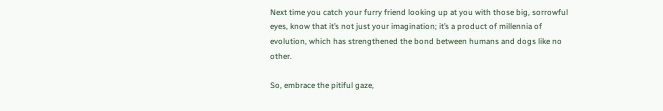Next time you catch your furry friend looking up at you with those big, sorrowful eyes, know that it’s not just your imagination; it’s a product of millennia of evolution, which has strengthened the bond between humans and dogs like no other.

So, embrace the pitiful gaze,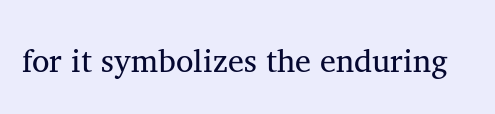for it symbolizes the enduring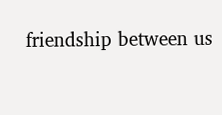friendship between us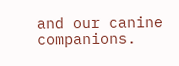and our canine companions.